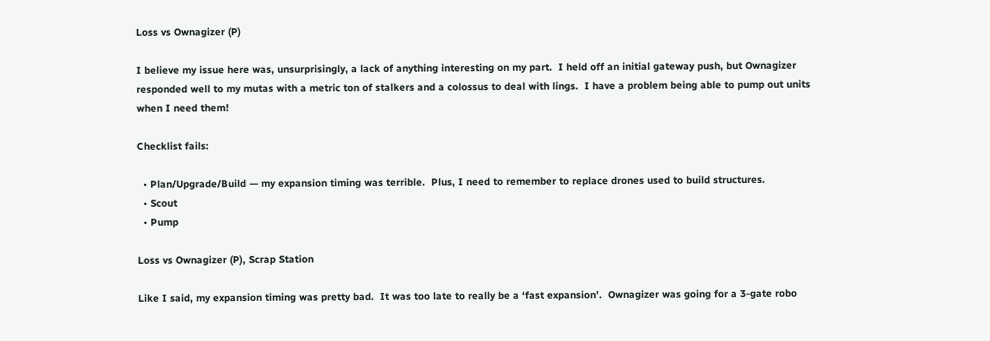Loss vs Ownagizer (P)

I believe my issue here was, unsurprisingly, a lack of anything interesting on my part.  I held off an initial gateway push, but Ownagizer responded well to my mutas with a metric ton of stalkers and a colossus to deal with lings.  I have a problem being able to pump out units when I need them!

Checklist fails:

  • Plan/Upgrade/Build — my expansion timing was terrible.  Plus, I need to remember to replace drones used to build structures.
  • Scout
  • Pump

Loss vs Ownagizer (P), Scrap Station

Like I said, my expansion timing was pretty bad.  It was too late to really be a ‘fast expansion’.  Ownagizer was going for a 3-gate robo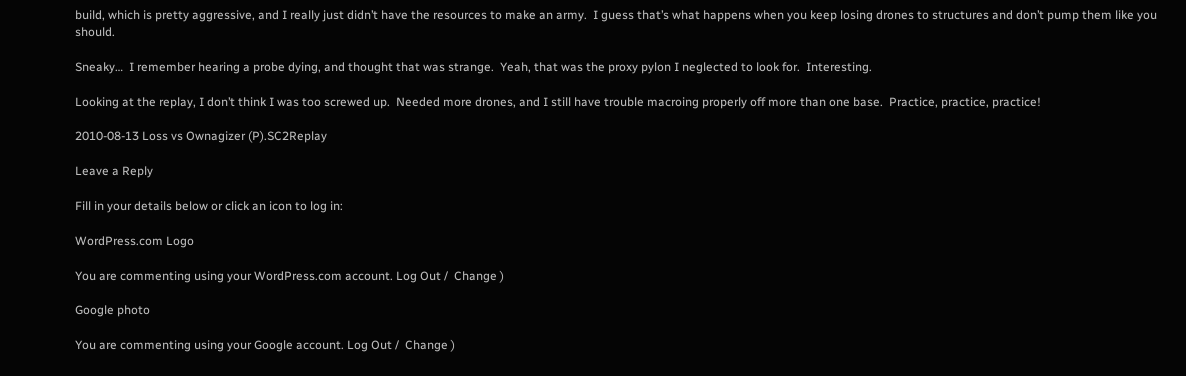build, which is pretty aggressive, and I really just didn’t have the resources to make an army.  I guess that’s what happens when you keep losing drones to structures and don’t pump them like you should.

Sneaky…  I remember hearing a probe dying, and thought that was strange.  Yeah, that was the proxy pylon I neglected to look for.  Interesting.

Looking at the replay, I don’t think I was too screwed up.  Needed more drones, and I still have trouble macroing properly off more than one base.  Practice, practice, practice!

2010-08-13 Loss vs Ownagizer (P).SC2Replay

Leave a Reply

Fill in your details below or click an icon to log in:

WordPress.com Logo

You are commenting using your WordPress.com account. Log Out /  Change )

Google photo

You are commenting using your Google account. Log Out /  Change )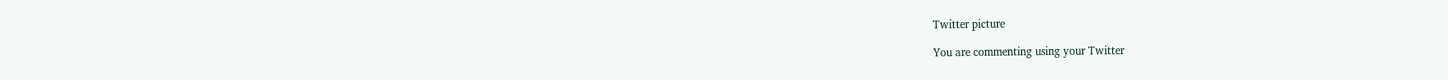Twitter picture

You are commenting using your Twitter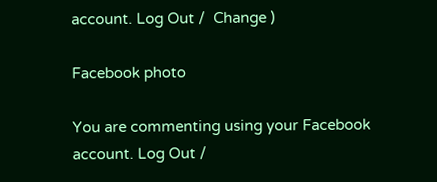account. Log Out /  Change )

Facebook photo

You are commenting using your Facebook account. Log Out /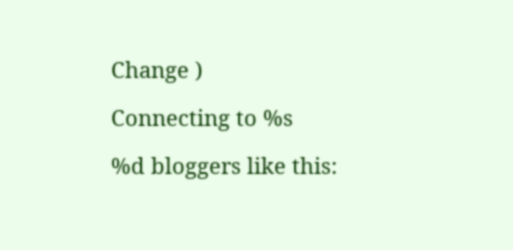Change )

Connecting to %s

%d bloggers like this: